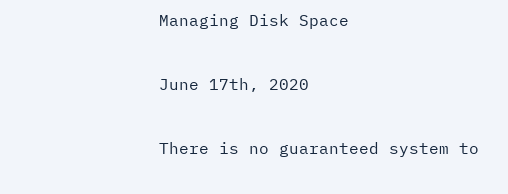Managing Disk Space

June 17th, 2020

There is no guaranteed system to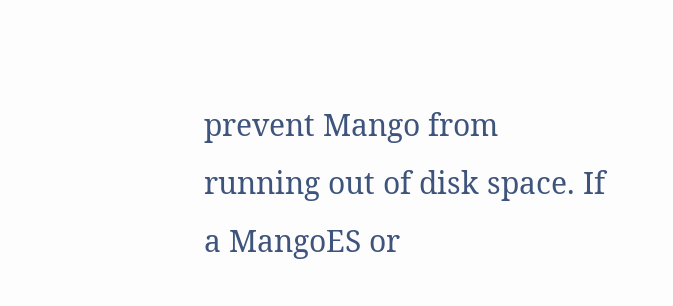prevent Mango from running out of disk space. If a MangoES or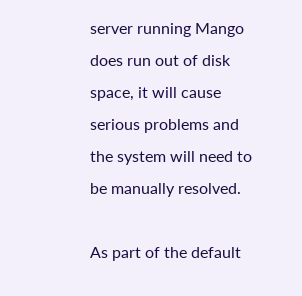server running Mango does run out of disk space, it will cause serious problems and the system will need to be manually resolved.

As part of the default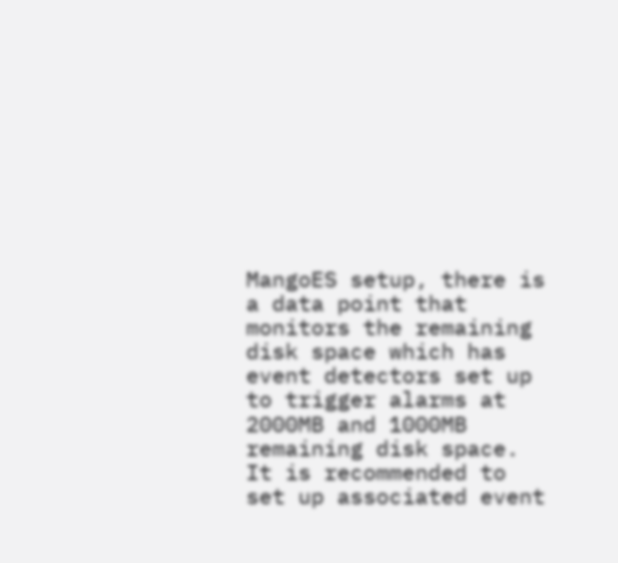MangoES setup, there is a data point that monitors the remaining disk space which has event detectors set up to trigger alarms at 2000MB and 1000MB remaining disk space. It is recommended to set up associated event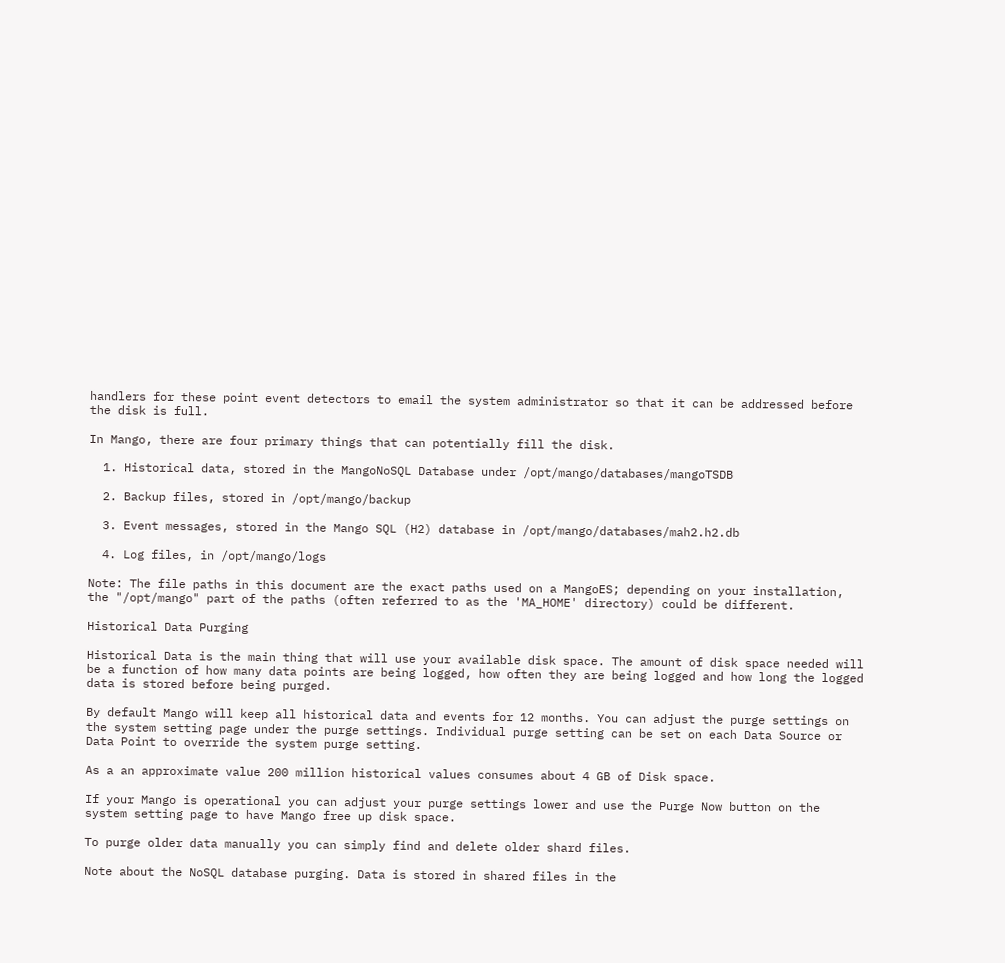handlers for these point event detectors to email the system administrator so that it can be addressed before the disk is full.

In Mango, there are four primary things that can potentially fill the disk.

  1. Historical data, stored in the MangoNoSQL Database under /opt/mango/databases/mangoTSDB

  2. Backup files, stored in /opt/mango/backup

  3. Event messages, stored in the Mango SQL (H2) database in /opt/mango/databases/mah2.h2.db

  4. Log files, in /opt/mango/logs

Note: The file paths in this document are the exact paths used on a MangoES; depending on your installation, the "/opt/mango" part of the paths (often referred to as the 'MA_HOME' directory) could be different.

Historical Data Purging

Historical Data is the main thing that will use your available disk space. The amount of disk space needed will be a function of how many data points are being logged, how often they are being logged and how long the logged data is stored before being purged.

By default Mango will keep all historical data and events for 12 months. You can adjust the purge settings on the system setting page under the purge settings. Individual purge setting can be set on each Data Source or Data Point to override the system purge setting.

As a an approximate value 200 million historical values consumes about 4 GB of Disk space.

If your Mango is operational you can adjust your purge settings lower and use the Purge Now button on the system setting page to have Mango free up disk space.

To purge older data manually you can simply find and delete older shard files.

Note about the NoSQL database purging. Data is stored in shared files in the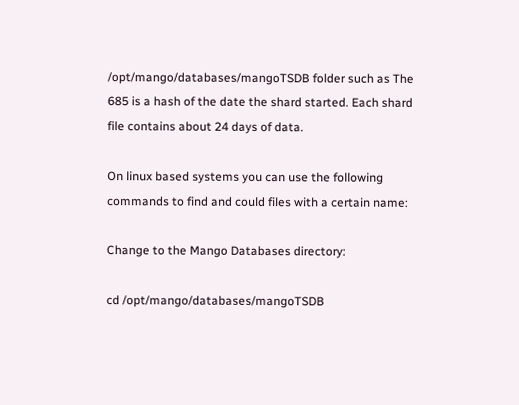/opt/mango/databases/mangoTSDB folder such as The 685 is a hash of the date the shard started. Each shard file contains about 24 days of data.

On linux based systems you can use the following commands to find and could files with a certain name:

Change to the Mango Databases directory:

cd /opt/mango/databases/mangoTSDB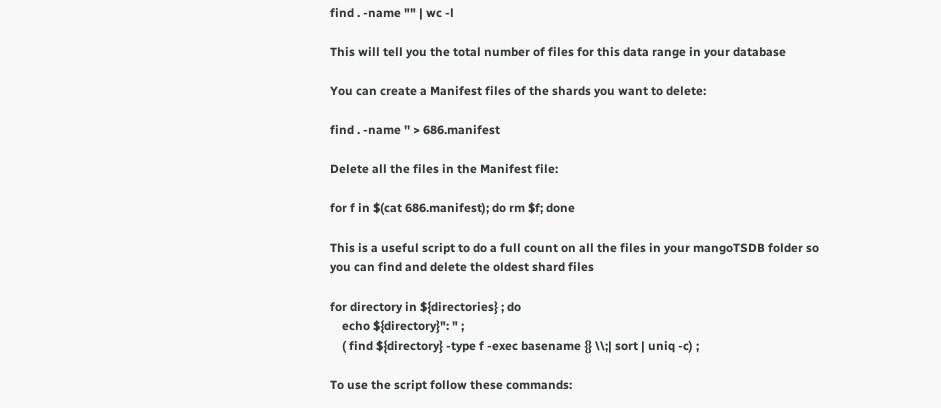find . -name "" | wc -l

This will tell you the total number of files for this data range in your database

You can create a Manifest files of the shards you want to delete:

find . -name '' > 686.manifest

Delete all the files in the Manifest file:

for f in $(cat 686.manifest); do rm $f; done

This is a useful script to do a full count on all the files in your mangoTSDB folder so you can find and delete the oldest shard files

for directory in ${directories} ; do
    echo ${directory}": " ;
    ( find ${directory} -type f -exec basename {} \\;| sort | uniq -c) ;

To use the script follow these commands: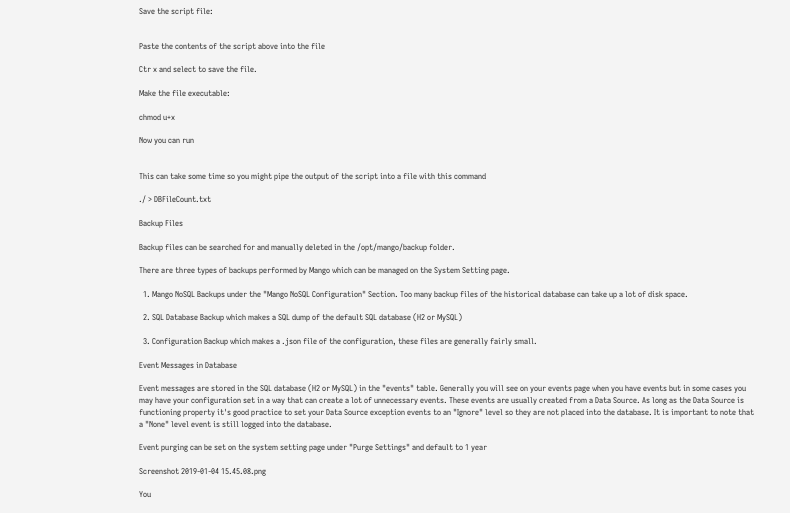Save the script file:


Paste the contents of the script above into the file

Ctr x and select to save the file.

Make the file executable:

chmod u+x

Now you can run


This can take some time so you might pipe the output of the script into a file with this command

./ > DBFileCount.txt

Backup Files

Backup files can be searched for and manually deleted in the /opt/mango/backup folder.

There are three types of backups performed by Mango which can be managed on the System Setting page.

  1. Mango NoSQL Backups under the "Mango NoSQL Configuration" Section. Too many backup files of the historical database can take up a lot of disk space.

  2. SQL Database Backup which makes a SQL dump of the default SQL database (H2 or MySQL)

  3. Configuration Backup which makes a .json file of the configuration, these files are generally fairly small.

Event Messages in Database

Event messages are stored in the SQL database (H2 or MySQL) in the "events" table. Generally you will see on your events page when you have events but in some cases you may have your configuration set in a way that can create a lot of unnecessary events. These events are usually created from a Data Source. As long as the Data Source is functioning property it's good practice to set your Data Source exception events to an "Ignore" level so they are not placed into the database. It is important to note that a "None" level event is still logged into the database.

Event purging can be set on the system setting page under "Purge Settings" and default to 1 year

Screenshot 2019-01-04 15.45.08.png

You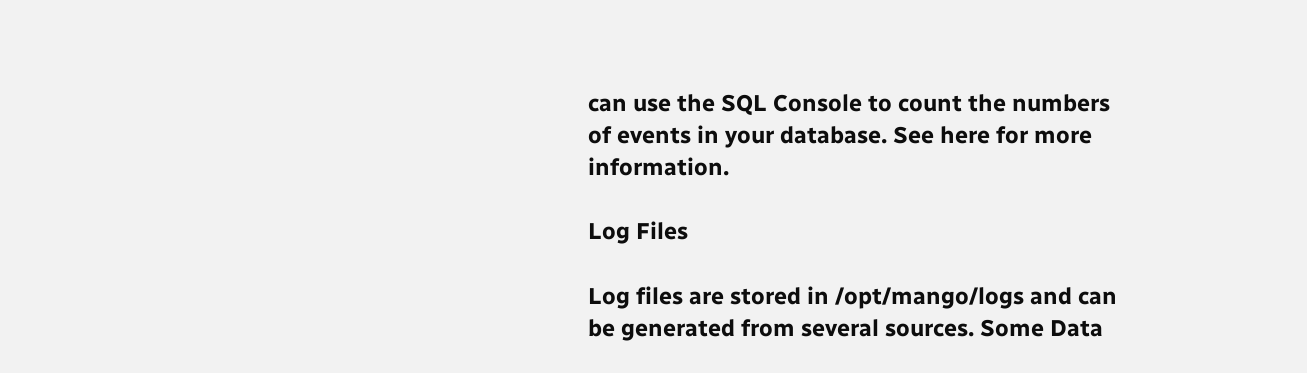can use the SQL Console to count the numbers of events in your database. See here for more information.

Log Files

Log files are stored in /opt/mango/logs and can be generated from several sources. Some Data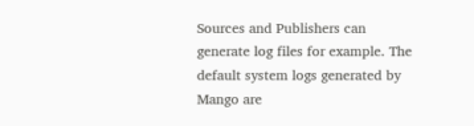Sources and Publishers can generate log files for example. The default system logs generated by Mango are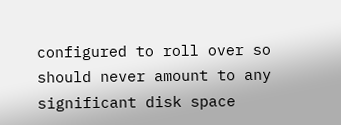configured to roll over so should never amount to any significant disk space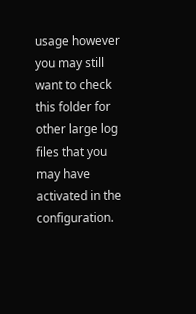usage however you may still want to check this folder for other large log files that you may have activated in the configuration.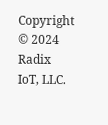Copyright © 2024 Radix IoT, LLC.